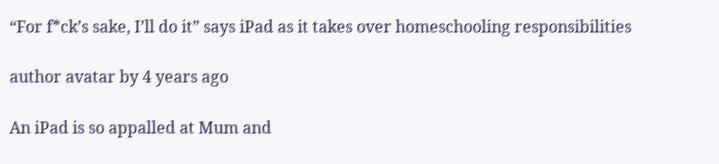“For f*ck’s sake, I’ll do it” says iPad as it takes over homeschooling responsibilities

author avatar by 4 years ago

An iPad is so appalled at Mum and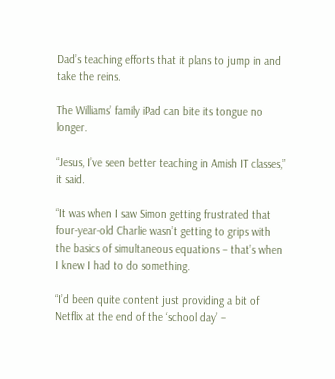Dad’s teaching efforts that it plans to jump in and take the reins.

The Williams’ family iPad can bite its tongue no longer.

“Jesus, I’ve seen better teaching in Amish IT classes,” it said.

“It was when I saw Simon getting frustrated that four-year-old Charlie wasn’t getting to grips with the basics of simultaneous equations – that’s when I knew I had to do something.

“I’d been quite content just providing a bit of Netflix at the end of the ‘school day’ –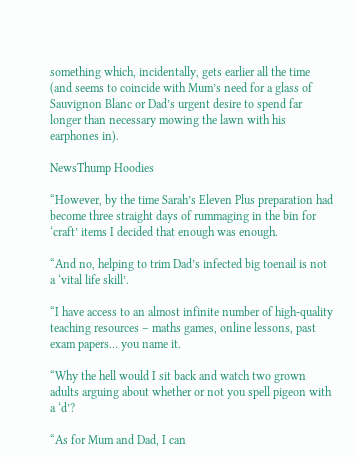something which, incidentally, gets earlier all the time (and seems to coincide with Mum’s need for a glass of Sauvignon Blanc or Dad’s urgent desire to spend far longer than necessary mowing the lawn with his earphones in).

NewsThump Hoodies

“However, by the time Sarah’s Eleven Plus preparation had become three straight days of rummaging in the bin for ‘craft’ items I decided that enough was enough.

“And no, helping to trim Dad’s infected big toenail is not a ‘vital life skill’.

“I have access to an almost infinite number of high-quality teaching resources – maths games, online lessons, past exam papers… you name it.

“Why the hell would I sit back and watch two grown adults arguing about whether or not you spell pigeon with a ‘d’?

“As for Mum and Dad, I can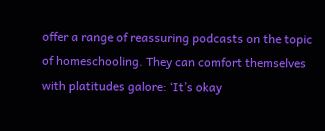offer a range of reassuring podcasts on the topic of homeschooling. They can comfort themselves with platitudes galore: ‘It’s okay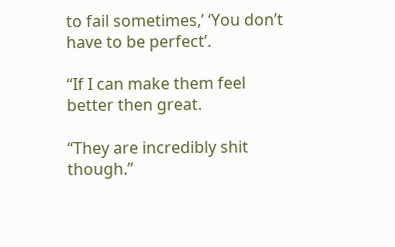to fail sometimes,’ ‘You don’t have to be perfect’.

“If I can make them feel better then great.

“They are incredibly shit though.”